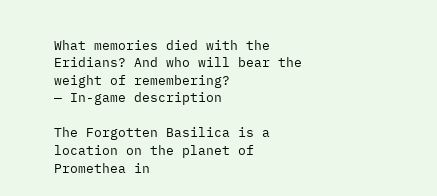What memories died with the Eridians? And who will bear the weight of remembering?
— In-game description

The Forgotten Basilica is a location on the planet of Promethea in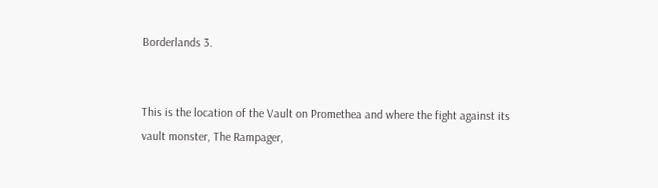Borderlands 3.


This is the location of the Vault on Promethea and where the fight against its vault monster, The Rampager,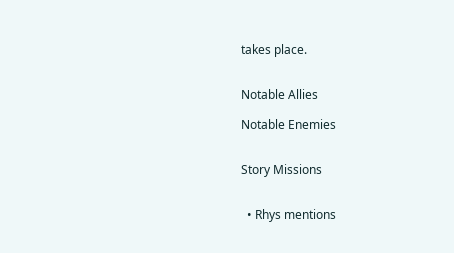takes place.


Notable Allies

Notable Enemies


Story Missions


  • Rhys mentions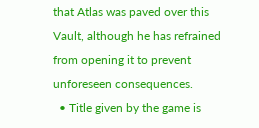that Atlas was paved over this Vault, although he has refrained from opening it to prevent unforeseen consequences.
  • Title given by the game is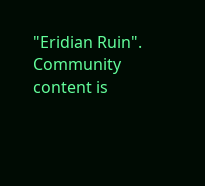"Eridian Ruin".
Community content is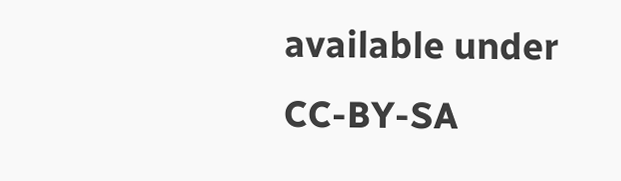available under CC-BY-SA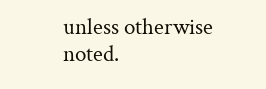unless otherwise noted.